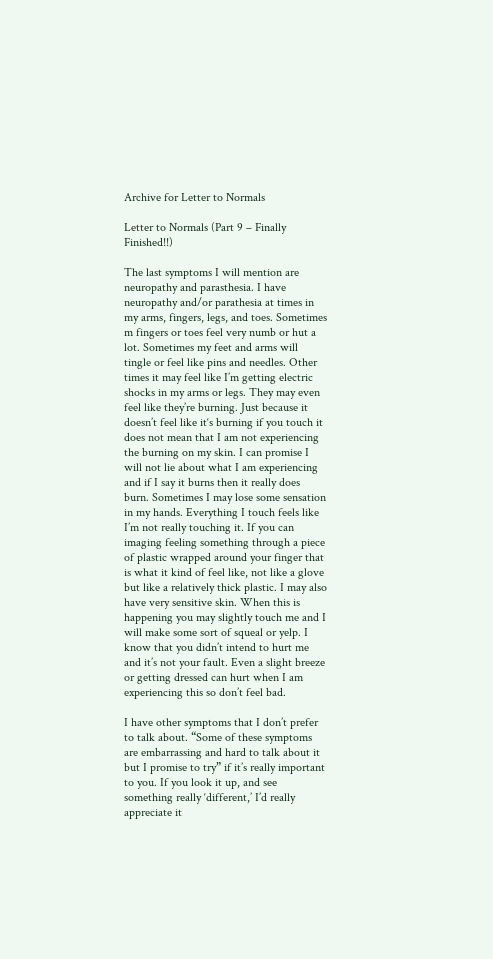Archive for Letter to Normals

Letter to Normals (Part 9 – Finally Finished!!)

The last symptoms I will mention are neuropathy and parasthesia. I have neuropathy and/or parathesia at times in my arms, fingers, legs, and toes. Sometimes m fingers or toes feel very numb or hut a lot. Sometimes my feet and arms will tingle or feel like pins and needles. Other times it may feel like I’m getting electric shocks in my arms or legs. They may even feel like they’re burning. Just because it doesn’t feel like it‘s burning if you touch it does not mean that I am not experiencing the burning on my skin. I can promise I will not lie about what I am experiencing and if I say it burns then it really does burn. Sometimes I may lose some sensation in my hands. Everything I touch feels like I’m not really touching it. If you can imaging feeling something through a piece of plastic wrapped around your finger that is what it kind of feel like, not like a glove but like a relatively thick plastic. I may also have very sensitive skin. When this is happening you may slightly touch me and I will make some sort of squeal or yelp. I know that you didn’t intend to hurt me and it’s not your fault. Even a slight breeze or getting dressed can hurt when I am experiencing this so don’t feel bad.

I have other symptoms that I don’t prefer to talk about. “Some of these symptoms are embarrassing and hard to talk about it but I promise to try” if it’s really important to you. If you look it up, and see something really ‘different,’ I’d really appreciate it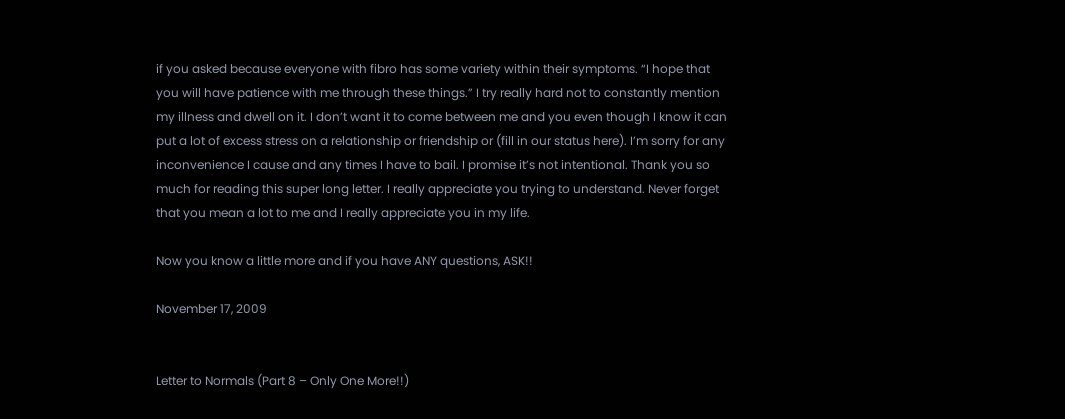if you asked because everyone with fibro has some variety within their symptoms. “I hope that you will have patience with me through these things.” I try really hard not to constantly mention my illness and dwell on it. I don’t want it to come between me and you even though I know it can put a lot of excess stress on a relationship or friendship or (fill in our status here). I’m sorry for any inconvenience I cause and any times I have to bail. I promise it’s not intentional. Thank you so much for reading this super long letter. I really appreciate you trying to understand. Never forget that you mean a lot to me and I really appreciate you in my life.

Now you know a little more and if you have ANY questions, ASK!!

November 17, 2009


Letter to Normals (Part 8 – Only One More!!)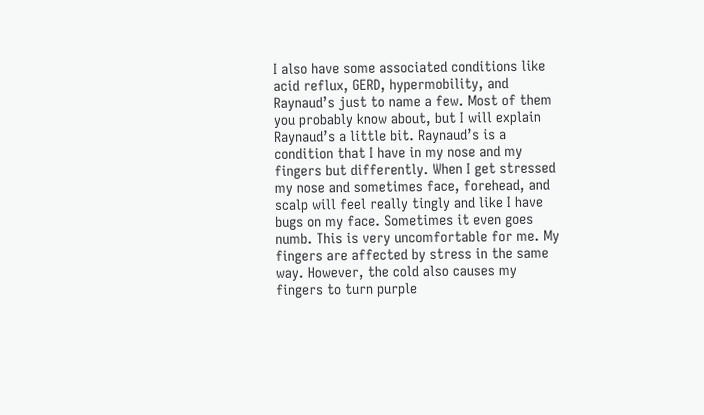I also have some associated conditions like acid reflux, GERD, hypermobility, and Raynaud’s just to name a few. Most of them you probably know about, but I will explain Raynaud’s a little bit. Raynaud’s is a condition that I have in my nose and my fingers but differently. When I get stressed my nose and sometimes face, forehead, and scalp will feel really tingly and like I have bugs on my face. Sometimes it even goes numb. This is very uncomfortable for me. My fingers are affected by stress in the same way. However, the cold also causes my fingers to turn purple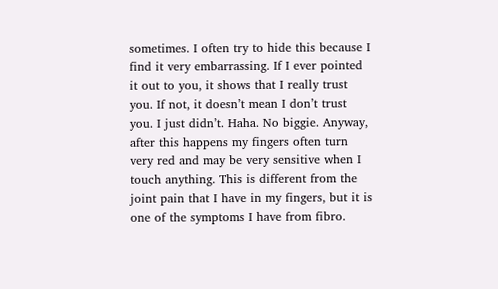sometimes. I often try to hide this because I find it very embarrassing. If I ever pointed it out to you, it shows that I really trust you. If not, it doesn’t mean I don’t trust you. I just didn’t. Haha. No biggie. Anyway, after this happens my fingers often turn very red and may be very sensitive when I touch anything. This is different from the joint pain that I have in my fingers, but it is one of the symptoms I have from fibro.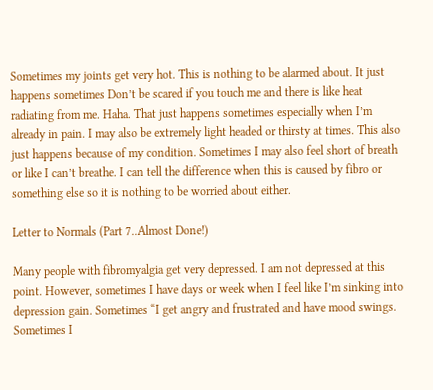Sometimes my joints get very hot. This is nothing to be alarmed about. It just happens sometimes Don’t be scared if you touch me and there is like heat radiating from me. Haha. That just happens sometimes especially when I’m already in pain. I may also be extremely light headed or thirsty at times. This also just happens because of my condition. Sometimes I may also feel short of breath or like I can’t breathe. I can tell the difference when this is caused by fibro or something else so it is nothing to be worried about either.

Letter to Normals (Part 7..Almost Done!)

Many people with fibromyalgia get very depressed. I am not depressed at this point. However, sometimes I have days or week when I feel like I’m sinking into depression gain. Sometimes “I get angry and frustrated and have mood swings. Sometimes I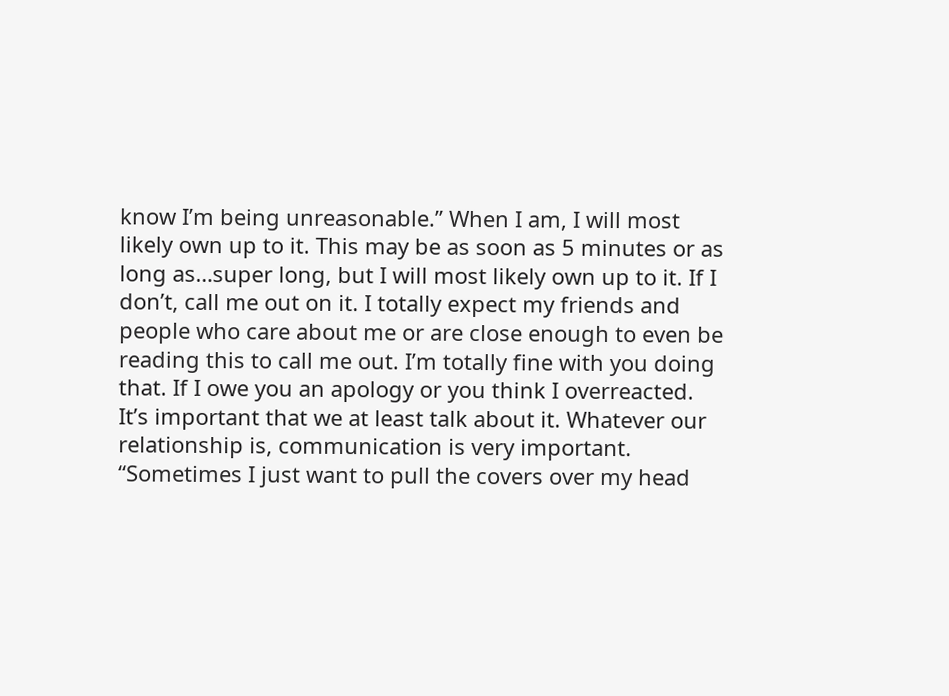know I’m being unreasonable.” When I am, I will most likely own up to it. This may be as soon as 5 minutes or as long as…super long, but I will most likely own up to it. If I don’t, call me out on it. I totally expect my friends and people who care about me or are close enough to even be reading this to call me out. I’m totally fine with you doing that. If I owe you an apology or you think I overreacted. It’s important that we at least talk about it. Whatever our relationship is, communication is very important. “Sometimes I just want to pull the covers over my head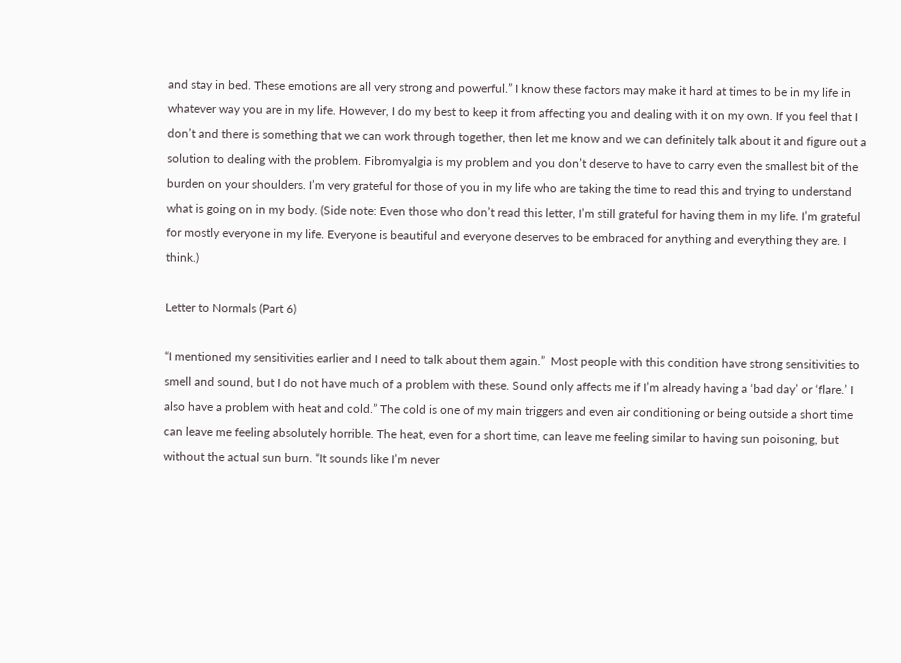and stay in bed. These emotions are all very strong and powerful.” I know these factors may make it hard at times to be in my life in whatever way you are in my life. However, I do my best to keep it from affecting you and dealing with it on my own. If you feel that I don’t and there is something that we can work through together, then let me know and we can definitely talk about it and figure out a solution to dealing with the problem. Fibromyalgia is my problem and you don’t deserve to have to carry even the smallest bit of the burden on your shoulders. I’m very grateful for those of you in my life who are taking the time to read this and trying to understand what is going on in my body. (Side note: Even those who don’t read this letter, I’m still grateful for having them in my life. I’m grateful for mostly everyone in my life. Everyone is beautiful and everyone deserves to be embraced for anything and everything they are. I think.)

Letter to Normals (Part 6)

“I mentioned my sensitivities earlier and I need to talk about them again.”  Most people with this condition have strong sensitivities to smell and sound, but I do not have much of a problem with these. Sound only affects me if I’m already having a ‘bad day’ or ‘flare.’ I also have a problem with heat and cold.” The cold is one of my main triggers and even air conditioning or being outside a short time can leave me feeling absolutely horrible. The heat, even for a short time, can leave me feeling similar to having sun poisoning, but without the actual sun burn. “It sounds like I’m never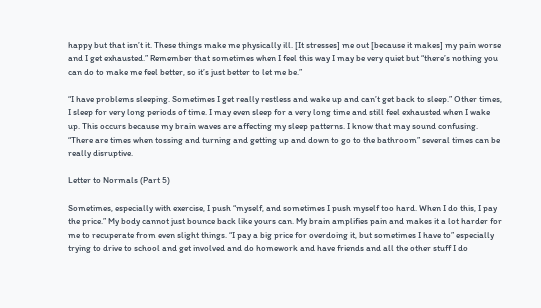happy but that isn’t it. These things make me physically ill. [It stresses] me out [because it makes] my pain worse and I get exhausted.” Remember that sometimes when I feel this way I may be very quiet but “there’s nothing you can do to make me feel better, so it’s just better to let me be.”

“I have problems sleeping. Sometimes I get really restless and wake up and can’t get back to sleep.” Other times, I sleep for very long periods of time. I may even sleep for a very long time and still feel exhausted when I wake up. This occurs because my brain waves are affecting my sleep patterns. I know that may sound confusing. “There are times when tossing and turning and getting up and down to go to the bathroom” several times can be really disruptive.

Letter to Normals (Part 5)

Sometimes, especially with exercise, I push “myself, and sometimes I push myself too hard. When I do this, I pay the price.” My body cannot just bounce back like yours can. My brain amplifies pain and makes it a lot harder for me to recuperate from even slight things. “I pay a big price for overdoing it, but sometimes I have to” especially trying to drive to school and get involved and do homework and have friends and all the other stuff I do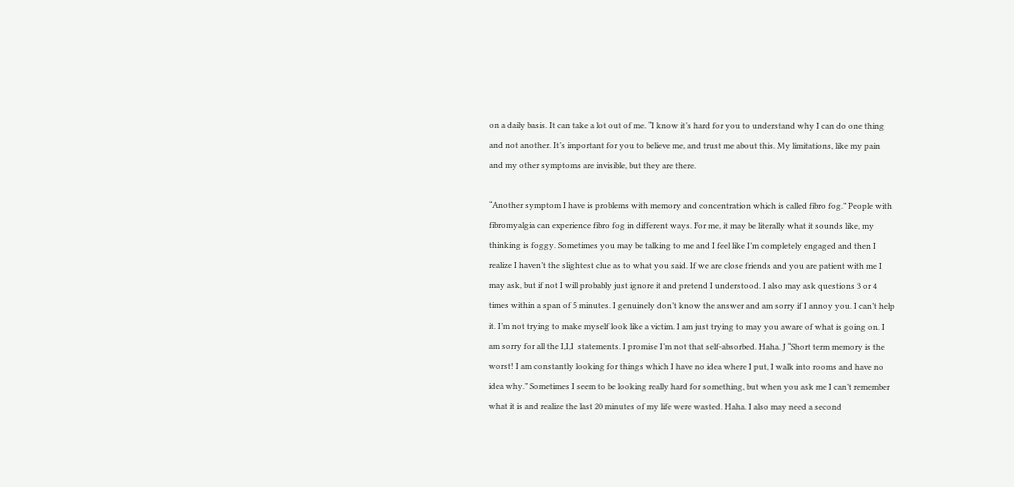on a daily basis. It can take a lot out of me. “I know it’s hard for you to understand why I can do one thing and not another. It’s important for you to believe me, and trust me about this. My limitations, like my pain and my other symptoms are invisible, but they are there.

“Another symptom I have is problems with memory and concentration which is called fibro fog.” People with fibromyalgia can experience fibro fog in different ways. For me, it may be literally what it sounds like, my thinking is foggy. Sometimes you may be talking to me and I feel like I’m completely engaged and then I realize I haven’t the slightest clue as to what you said. If we are close friends and you are patient with me I may ask, but if not I will probably just ignore it and pretend I understood. I also may ask questions 3 or 4 times within a span of 5 minutes. I genuinely don’t know the answer and am sorry if I annoy you. I can’t help it. I’m not trying to make myself look like a victim. I am just trying to may you aware of what is going on. I am sorry for all the I,I,I  statements. I promise I’m not that self-absorbed. Haha. J “Short term memory is the worst! I am constantly looking for things which I have no idea where I put, I walk into rooms and have no idea why.” Sometimes I seem to be looking really hard for something, but when you ask me I can’t remember what it is and realize the last 20 minutes of my life were wasted. Haha. I also may need a second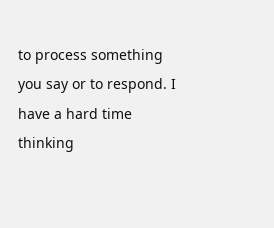to process something you say or to respond. I have a hard time thinking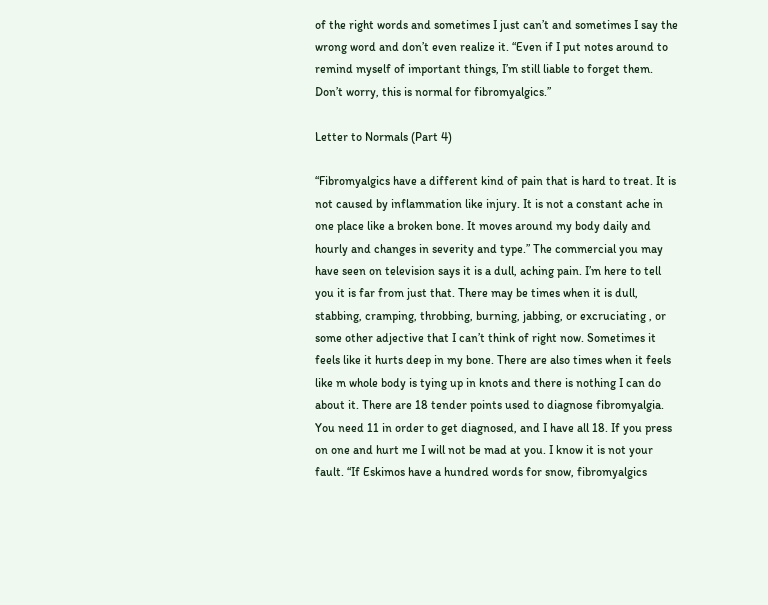of the right words and sometimes I just can’t and sometimes I say the wrong word and don’t even realize it. “Even if I put notes around to remind myself of important things, I’m still liable to forget them. Don’t worry, this is normal for fibromyalgics.”

Letter to Normals (Part 4)

“Fibromyalgics have a different kind of pain that is hard to treat. It is not caused by inflammation like injury. It is not a constant ache in one place like a broken bone. It moves around my body daily and hourly and changes in severity and type.” The commercial you may have seen on television says it is a dull, aching pain. I’m here to tell you it is far from just that. There may be times when it is dull, stabbing, cramping, throbbing, burning, jabbing, or excruciating , or some other adjective that I can’t think of right now. Sometimes it feels like it hurts deep in my bone. There are also times when it feels like m whole body is tying up in knots and there is nothing I can do about it. There are 18 tender points used to diagnose fibromyalgia. You need 11 in order to get diagnosed, and I have all 18. If you press on one and hurt me I will not be mad at you. I know it is not your fault. “If Eskimos have a hundred words for snow, fibromyalgics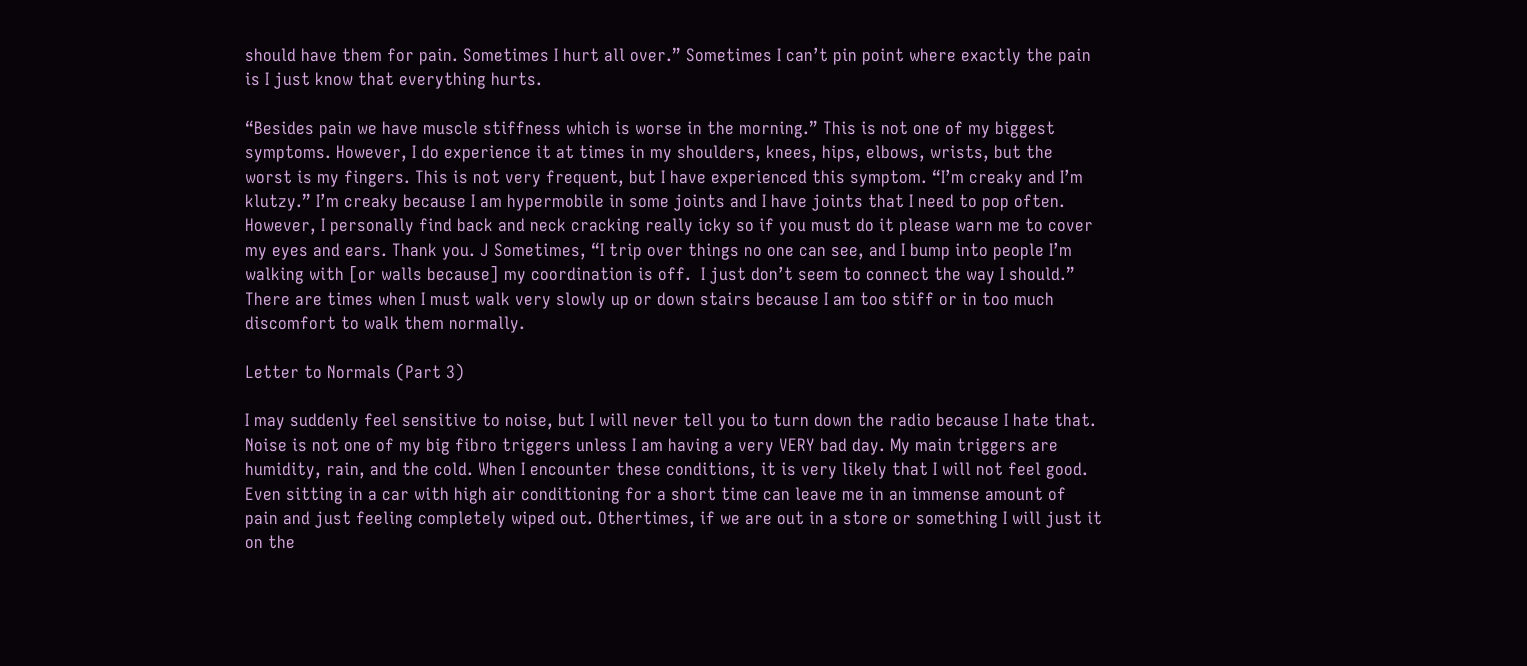should have them for pain. Sometimes I hurt all over.” Sometimes I can’t pin point where exactly the pain is I just know that everything hurts.

“Besides pain we have muscle stiffness which is worse in the morning.” This is not one of my biggest symptoms. However, I do experience it at times in my shoulders, knees, hips, elbows, wrists, but the worst is my fingers. This is not very frequent, but I have experienced this symptom. “I’m creaky and I’m klutzy.” I’m creaky because I am hypermobile in some joints and I have joints that I need to pop often. However, I personally find back and neck cracking really icky so if you must do it please warn me to cover my eyes and ears. Thank you. J Sometimes, “I trip over things no one can see, and I bump into people I’m walking with [or walls because] my coordination is off.  I just don’t seem to connect the way I should.” There are times when I must walk very slowly up or down stairs because I am too stiff or in too much discomfort to walk them normally.

Letter to Normals (Part 3)

I may suddenly feel sensitive to noise, but I will never tell you to turn down the radio because I hate that. Noise is not one of my big fibro triggers unless I am having a very VERY bad day. My main triggers are humidity, rain, and the cold. When I encounter these conditions, it is very likely that I will not feel good. Even sitting in a car with high air conditioning for a short time can leave me in an immense amount of pain and just feeling completely wiped out. Othertimes, if we are out in a store or something I will just it on the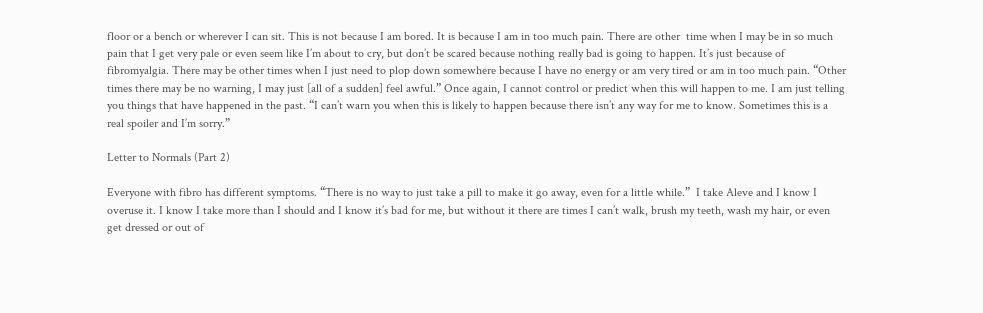floor or a bench or wherever I can sit. This is not because I am bored. It is because I am in too much pain. There are other  time when I may be in so much pain that I get very pale or even seem like I’m about to cry, but don’t be scared because nothing really bad is going to happen. It’s just because of fibromyalgia. There may be other times when I just need to plop down somewhere because I have no energy or am very tired or am in too much pain. “Other times there may be no warning, I may just [all of a sudden] feel awful.” Once again, I cannot control or predict when this will happen to me. I am just telling you things that have happened in the past. “I can’t warn you when this is likely to happen because there isn’t any way for me to know. Sometimes this is a real spoiler and I’m sorry.”

Letter to Normals (Part 2)

Everyone with fibro has different symptoms. “There is no way to just take a pill to make it go away, even for a little while.”  I take Aleve and I know I overuse it. I know I take more than I should and I know it’s bad for me, but without it there are times I can’t walk, brush my teeth, wash my hair, or even get dressed or out of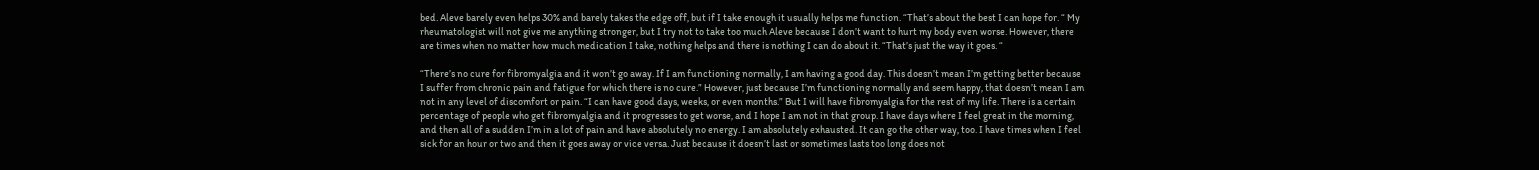bed. Aleve barely even helps 30% and barely takes the edge off, but if I take enough it usually helps me function. “That’s about the best I can hope for. “ My rheumatologist will not give me anything stronger, but I try not to take too much Aleve because I don’t want to hurt my body even worse. However, there are times when no matter how much medication I take, nothing helps and there is nothing I can do about it. “That’s just the way it goes. “

“There’s no cure for fibromyalgia and it won’t go away. If I am functioning normally, I am having a good day. This doesn’t mean I’m getting better because I suffer from chronic pain and fatigue for which there is no cure.” However, just because I’m functioning normally and seem happy, that doesn’t mean I am not in any level of discomfort or pain. “I can have good days, weeks, or even months.” But I will have fibromyalgia for the rest of my life. There is a certain percentage of people who get fibromyalgia and it progresses to get worse, and I hope I am not in that group. I have days where I feel great in the morning, and then all of a sudden I’m in a lot of pain and have absolutely no energy. I am absolutely exhausted. It can go the other way, too. I have times when I feel sick for an hour or two and then it goes away or vice versa. Just because it doesn’t last or sometimes lasts too long does not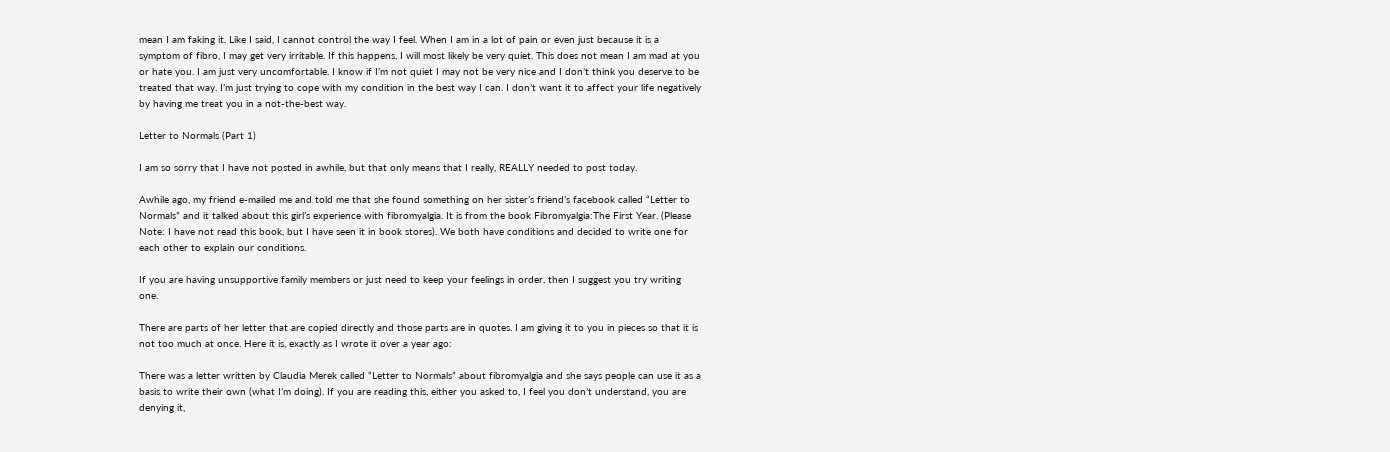mean I am faking it. Like I said, I cannot control the way I feel. When I am in a lot of pain or even just because it is a symptom of fibro, I may get very irritable. If this happens, I will most likely be very quiet. This does not mean I am mad at you or hate you. I am just very uncomfortable. I know if I’m not quiet I may not be very nice and I don’t think you deserve to be treated that way. I’m just trying to cope with my condition in the best way I can. I don’t want it to affect your life negatively by having me treat you in a not-the-best way.

Letter to Normals (Part 1)

I am so sorry that I have not posted in awhile, but that only means that I really, REALLY needed to post today.

Awhile ago, my friend e-mailed me and told me that she found something on her sister’s friend’s facebook called “Letter to Normals” and it talked about this girl’s experience with fibromyalgia. It is from the book Fibromyalgia:The First Year. (Please Note: I have not read this book, but I have seen it in book stores). We both have conditions and decided to write one for each other to explain our conditions.

If you are having unsupportive family members or just need to keep your feelings in order, then I suggest you try writing one.

There are parts of her letter that are copied directly and those parts are in quotes. I am giving it to you in pieces so that it is not too much at once. Here it is, exactly as I wrote it over a year ago:

There was a letter written by Claudia Merek called “Letter to Normals” about fibromyalgia and she says people can use it as a basis to write their own (what I’m doing). If you are reading this, either you asked to, I feel you don’t understand, you are denying it,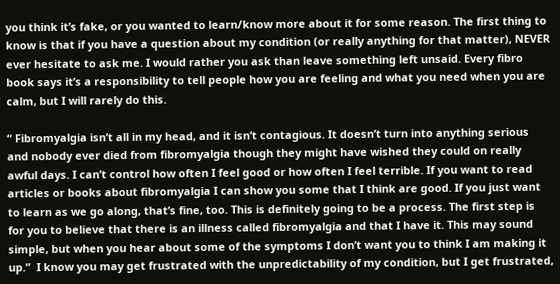you think it’s fake, or you wanted to learn/know more about it for some reason. The first thing to know is that if you have a question about my condition (or really anything for that matter), NEVER ever hesitate to ask me. I would rather you ask than leave something left unsaid. Every fibro book says it’s a responsibility to tell people how you are feeling and what you need when you are calm, but I will rarely do this.

“ Fibromyalgia isn’t all in my head, and it isn’t contagious. It doesn’t turn into anything serious and nobody ever died from fibromyalgia though they might have wished they could on really awful days. I can’t control how often I feel good or how often I feel terrible. If you want to read articles or books about fibromyalgia I can show you some that I think are good. If you just want to learn as we go along, that’s fine, too. This is definitely going to be a process. The first step is for you to believe that there is an illness called fibromyalgia and that I have it. This may sound simple, but when you hear about some of the symptoms I don’t want you to think I am making it up.”  I know you may get frustrated with the unpredictability of my condition, but I get frustrated,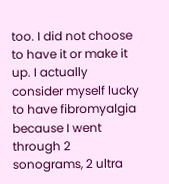too. I did not choose to have it or make it up. I actually consider myself lucky to have fibromyalgia because I went through 2 sonograms, 2 ultra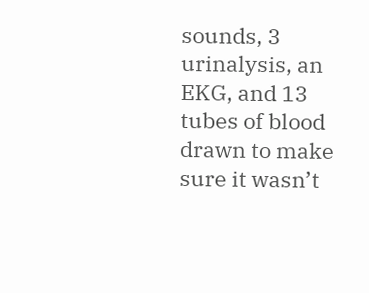sounds, 3 urinalysis, an EKG, and 13 tubes of blood drawn to make sure it wasn’t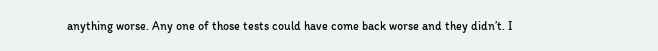anything worse. Any one of those tests could have come back worse and they didn’t. I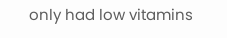only had low vitamins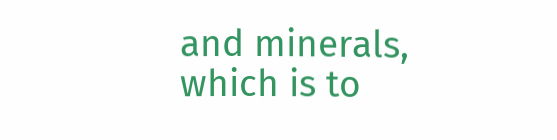and minerals, which is to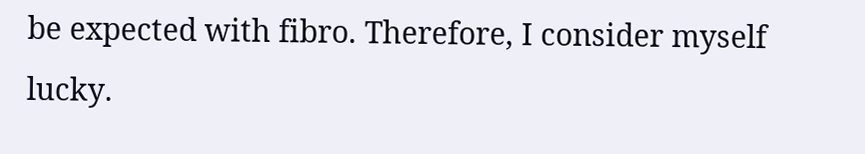be expected with fibro. Therefore, I consider myself lucky.